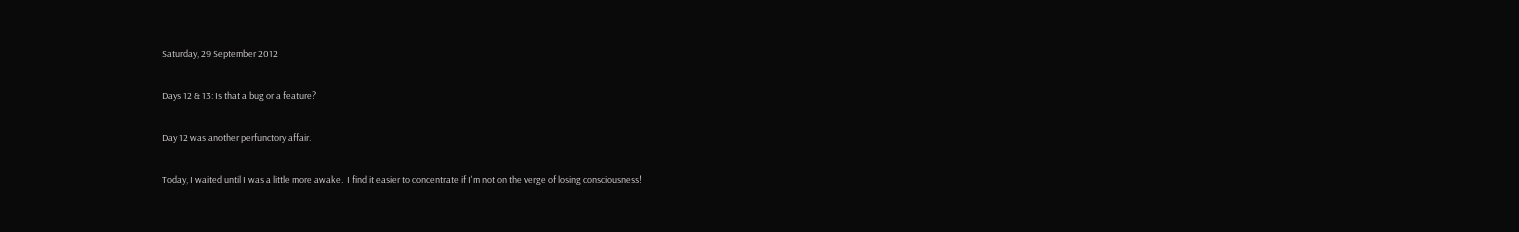Saturday, 29 September 2012

Days 12 & 13: Is that a bug or a feature?

Day 12 was another perfunctory affair.

Today, I waited until I was a little more awake.  I find it easier to concentrate if I'm not on the verge of losing consciousness!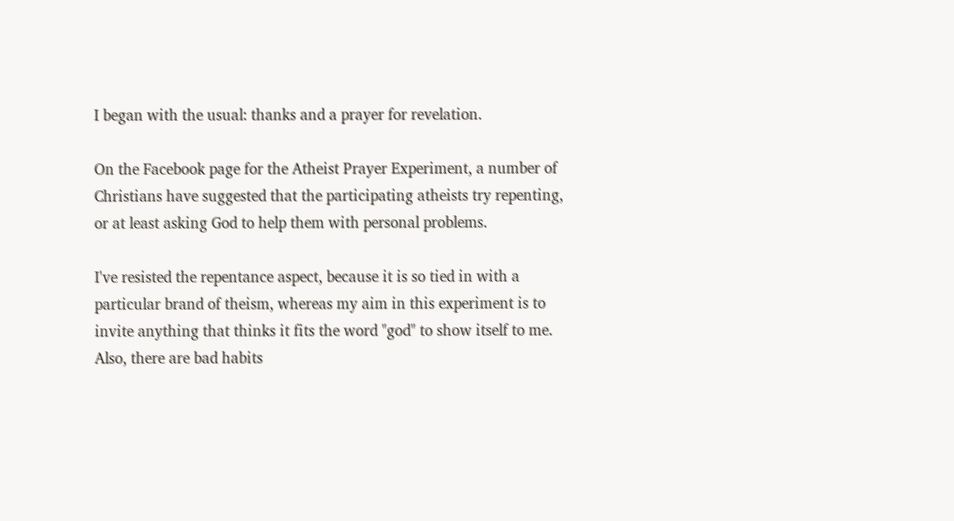I began with the usual: thanks and a prayer for revelation.

On the Facebook page for the Atheist Prayer Experiment, a number of Christians have suggested that the participating atheists try repenting, or at least asking God to help them with personal problems.

I've resisted the repentance aspect, because it is so tied in with a particular brand of theism, whereas my aim in this experiment is to invite anything that thinks it fits the word "god" to show itself to me.  Also, there are bad habits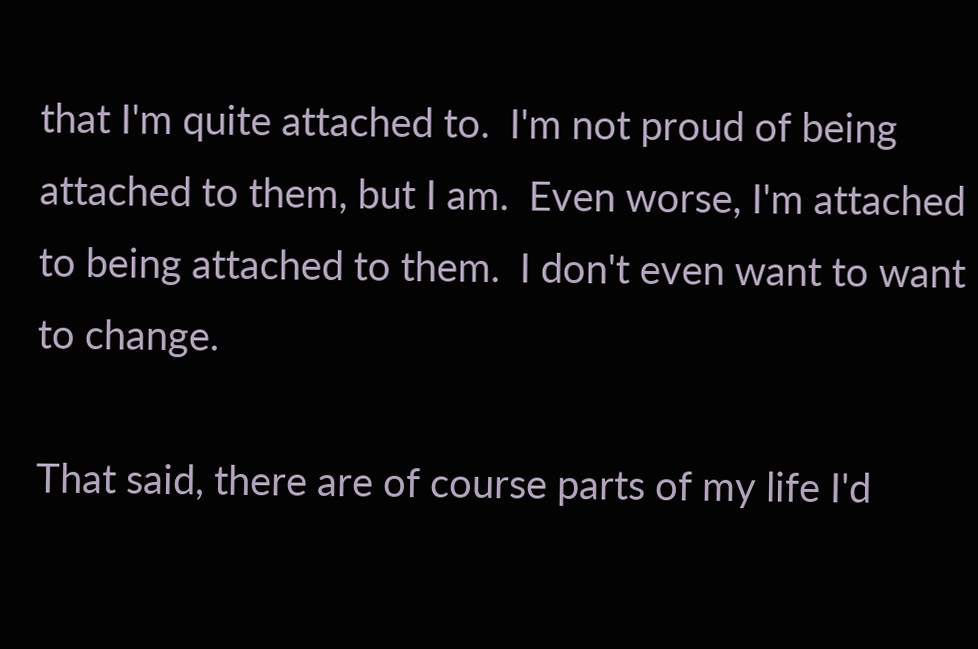that I'm quite attached to.  I'm not proud of being attached to them, but I am.  Even worse, I'm attached to being attached to them.  I don't even want to want to change.

That said, there are of course parts of my life I'd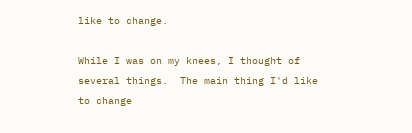like to change.

While I was on my knees, I thought of several things.  The main thing I'd like to change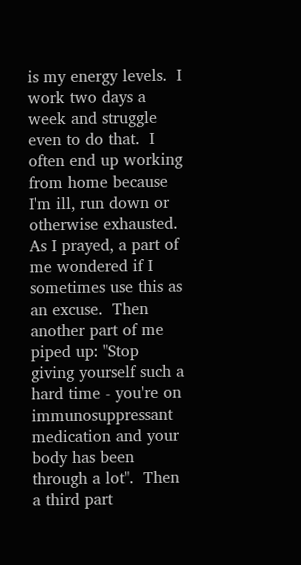is my energy levels.  I work two days a week and struggle even to do that.  I often end up working from home because I'm ill, run down or otherwise exhausted.  As I prayed, a part of me wondered if I sometimes use this as an excuse.  Then another part of me piped up: "Stop giving yourself such a hard time - you're on immunosuppressant medication and your body has been through a lot".  Then a third part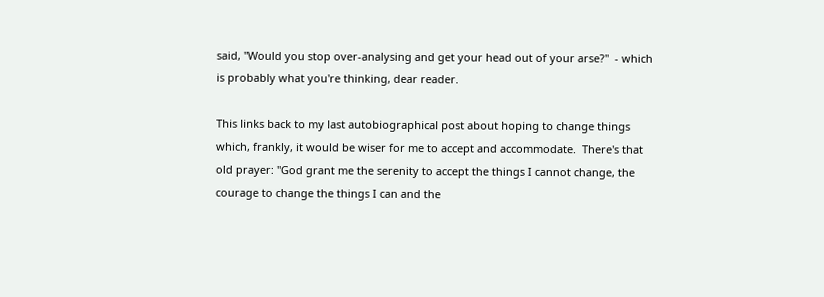said, "Would you stop over-analysing and get your head out of your arse?"  - which is probably what you're thinking, dear reader.

This links back to my last autobiographical post about hoping to change things which, frankly, it would be wiser for me to accept and accommodate.  There's that old prayer: "God grant me the serenity to accept the things I cannot change, the courage to change the things I can and the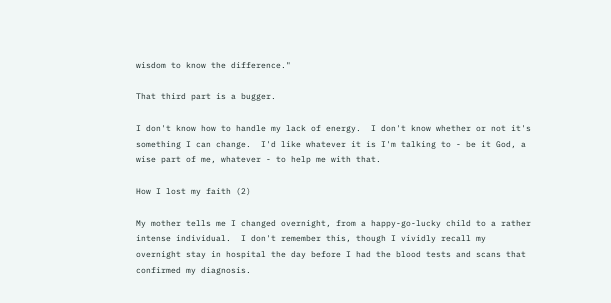wisdom to know the difference."

That third part is a bugger.

I don't know how to handle my lack of energy.  I don't know whether or not it's something I can change.  I'd like whatever it is I'm talking to - be it God, a wise part of me, whatever - to help me with that.

How I lost my faith (2)

My mother tells me I changed overnight, from a happy-go-lucky child to a rather intense individual.  I don't remember this, though I vividly recall my overnight stay in hospital the day before I had the blood tests and scans that confirmed my diagnosis.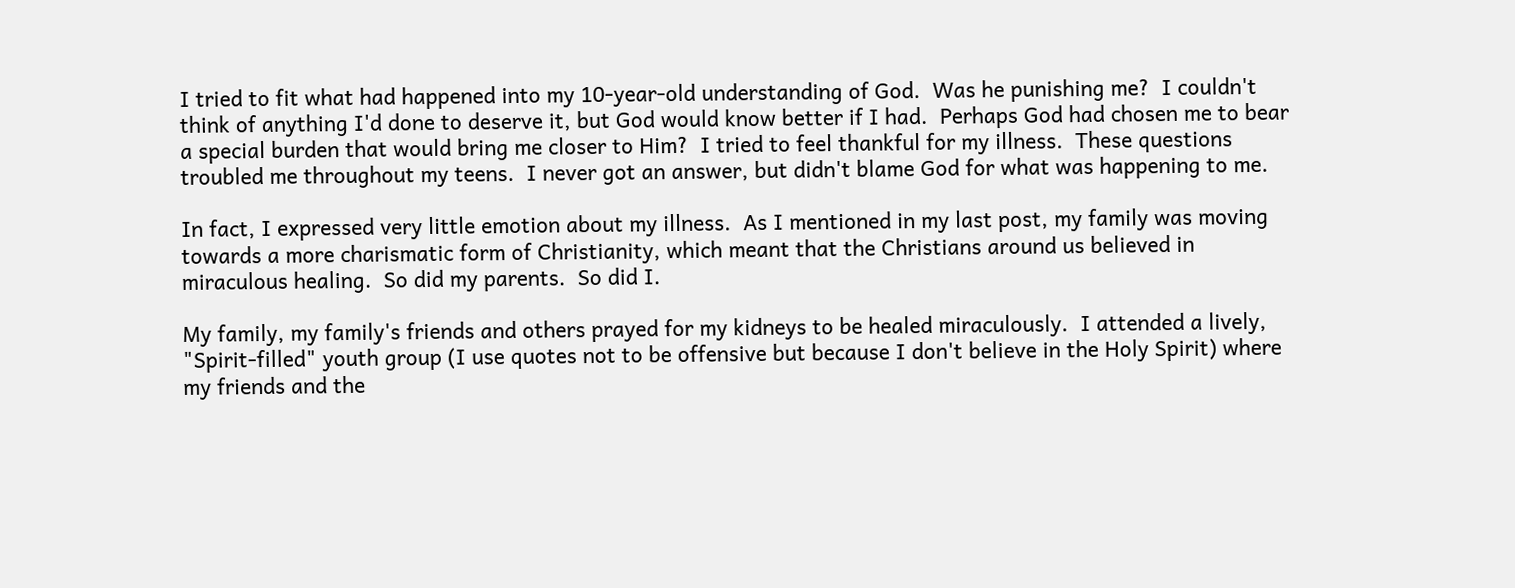I tried to fit what had happened into my 10-year-old understanding of God.  Was he punishing me?  I couldn't think of anything I'd done to deserve it, but God would know better if I had.  Perhaps God had chosen me to bear a special burden that would bring me closer to Him?  I tried to feel thankful for my illness.  These questions troubled me throughout my teens.  I never got an answer, but didn't blame God for what was happening to me.

In fact, I expressed very little emotion about my illness.  As I mentioned in my last post, my family was moving towards a more charismatic form of Christianity, which meant that the Christians around us believed in miraculous healing.  So did my parents.  So did I.

My family, my family's friends and others prayed for my kidneys to be healed miraculously.  I attended a lively, "Spirit-filled" youth group (I use quotes not to be offensive but because I don't believe in the Holy Spirit) where my friends and the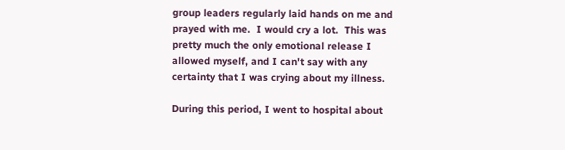group leaders regularly laid hands on me and prayed with me.  I would cry a lot.  This was pretty much the only emotional release I allowed myself, and I can't say with any certainty that I was crying about my illness.

During this period, I went to hospital about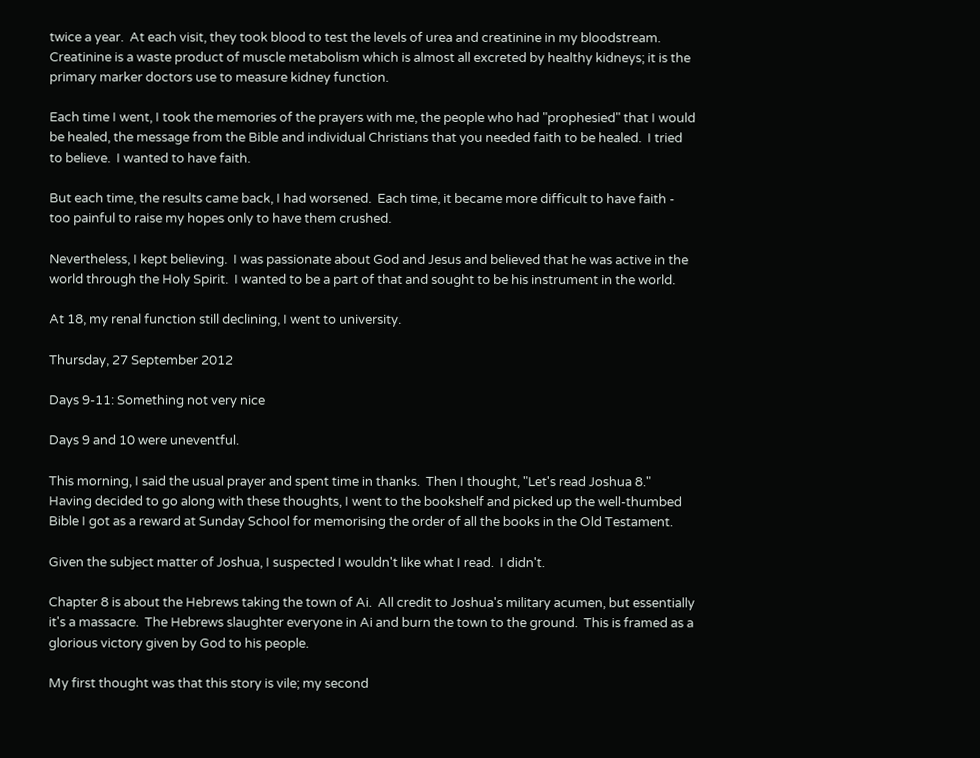twice a year.  At each visit, they took blood to test the levels of urea and creatinine in my bloodstream.  Creatinine is a waste product of muscle metabolism which is almost all excreted by healthy kidneys; it is the primary marker doctors use to measure kidney function.

Each time I went, I took the memories of the prayers with me, the people who had "prophesied" that I would be healed, the message from the Bible and individual Christians that you needed faith to be healed.  I tried to believe.  I wanted to have faith.

But each time, the results came back, I had worsened.  Each time, it became more difficult to have faith - too painful to raise my hopes only to have them crushed.

Nevertheless, I kept believing.  I was passionate about God and Jesus and believed that he was active in the world through the Holy Spirit.  I wanted to be a part of that and sought to be his instrument in the world.

At 18, my renal function still declining, I went to university.

Thursday, 27 September 2012

Days 9-11: Something not very nice

Days 9 and 10 were uneventful.

This morning, I said the usual prayer and spent time in thanks.  Then I thought, "Let's read Joshua 8."  Having decided to go along with these thoughts, I went to the bookshelf and picked up the well-thumbed Bible I got as a reward at Sunday School for memorising the order of all the books in the Old Testament.

Given the subject matter of Joshua, I suspected I wouldn't like what I read.  I didn't.

Chapter 8 is about the Hebrews taking the town of Ai.  All credit to Joshua's military acumen, but essentially it's a massacre.  The Hebrews slaughter everyone in Ai and burn the town to the ground.  This is framed as a glorious victory given by God to his people.

My first thought was that this story is vile; my second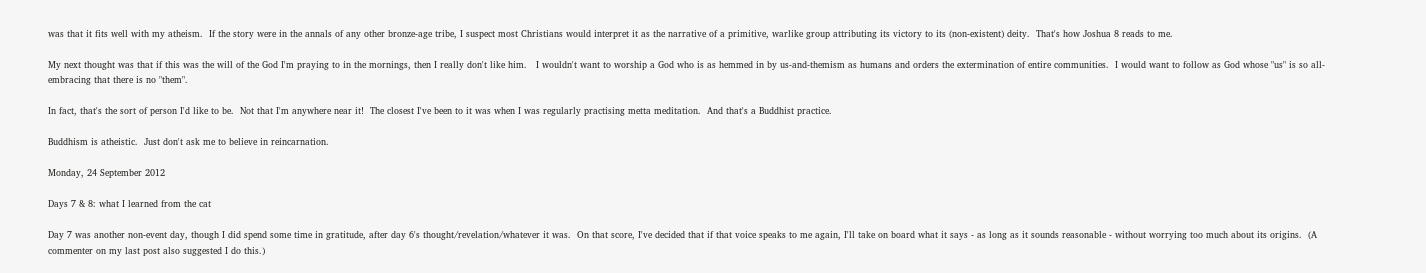was that it fits well with my atheism.  If the story were in the annals of any other bronze-age tribe, I suspect most Christians would interpret it as the narrative of a primitive, warlike group attributing its victory to its (non-existent) deity.  That's how Joshua 8 reads to me.

My next thought was that if this was the will of the God I'm praying to in the mornings, then I really don't like him.   I wouldn't want to worship a God who is as hemmed in by us-and-themism as humans and orders the extermination of entire communities.  I would want to follow as God whose "us" is so all-embracing that there is no "them".

In fact, that's the sort of person I'd like to be.  Not that I'm anywhere near it!  The closest I've been to it was when I was regularly practising metta meditation.  And that's a Buddhist practice.

Buddhism is atheistic.  Just don't ask me to believe in reincarnation.

Monday, 24 September 2012

Days 7 & 8: what I learned from the cat

Day 7 was another non-event day, though I did spend some time in gratitude, after day 6's thought/revelation/whatever it was.  On that score, I've decided that if that voice speaks to me again, I'll take on board what it says - as long as it sounds reasonable - without worrying too much about its origins.  (A commenter on my last post also suggested I do this.)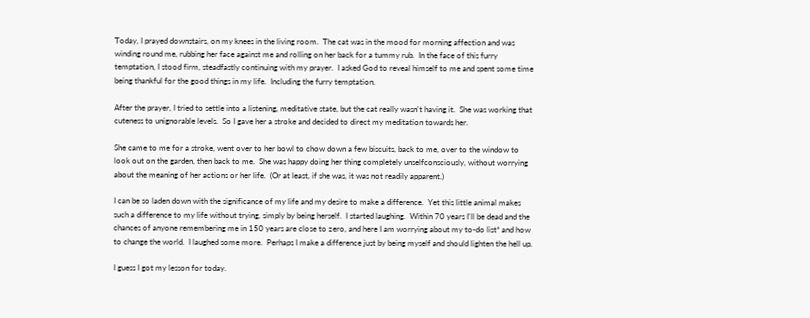Today, I prayed downstairs, on my knees in the living room.  The cat was in the mood for morning affection and was winding round me, rubbing her face against me and rolling on her back for a tummy rub.  In the face of this furry temptation, I stood firm, steadfastly continuing with my prayer.  I asked God to reveal himself to me and spent some time being thankful for the good things in my life.  Including the furry temptation.

After the prayer, I tried to settle into a listening, meditative state, but the cat really wasn't having it.  She was working that cuteness to unignorable levels.  So I gave her a stroke and decided to direct my meditation towards her.

She came to me for a stroke, went over to her bowl to chow down a few biscuits, back to me, over to the window to look out on the garden, then back to me.  She was happy doing her thing completely unselfconsciously, without worrying about the meaning of her actions or her life.  (Or at least, if she was, it was not readily apparent.)

I can be so laden down with the significance of my life and my desire to make a difference.  Yet this little animal makes such a difference to my life without trying, simply by being herself.  I started laughing.  Within 70 years I'll be dead and the chances of anyone remembering me in 150 years are close to zero, and here I am worrying about my to-do list* and how to change the world.  I laughed some more.  Perhaps I make a difference just by being myself and should lighten the hell up.

I guess I got my lesson for today.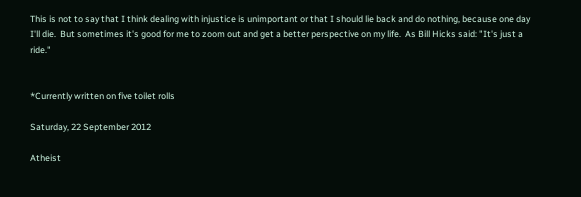This is not to say that I think dealing with injustice is unimportant or that I should lie back and do nothing, because one day I'll die.  But sometimes it's good for me to zoom out and get a better perspective on my life.  As Bill Hicks said: "It's just a ride."


*Currently written on five toilet rolls

Saturday, 22 September 2012

Atheist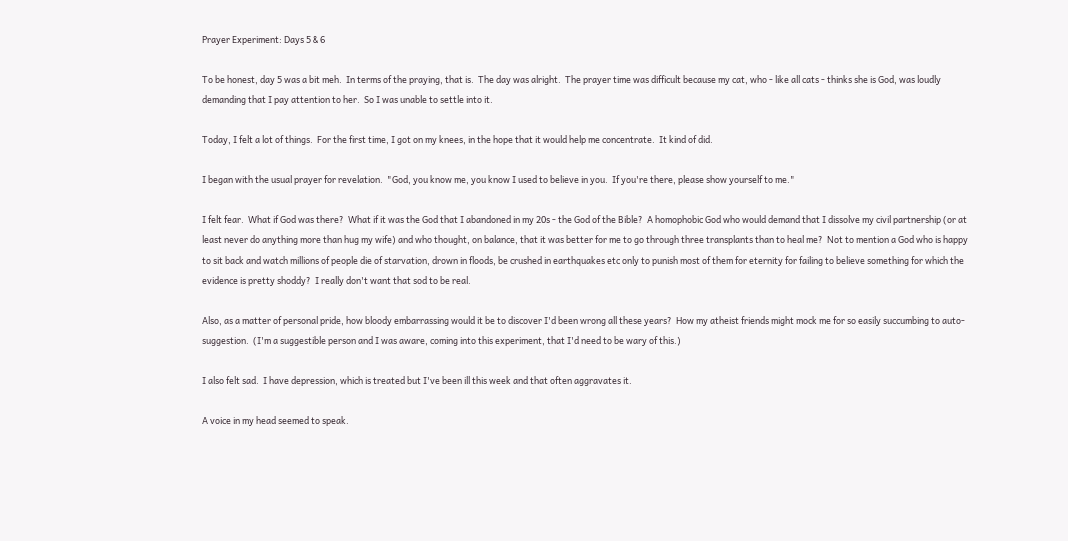Prayer Experiment: Days 5 & 6

To be honest, day 5 was a bit meh.  In terms of the praying, that is.  The day was alright.  The prayer time was difficult because my cat, who - like all cats - thinks she is God, was loudly demanding that I pay attention to her.  So I was unable to settle into it.

Today, I felt a lot of things.  For the first time, I got on my knees, in the hope that it would help me concentrate.  It kind of did.

I began with the usual prayer for revelation.  "God, you know me, you know I used to believe in you.  If you're there, please show yourself to me."

I felt fear.  What if God was there?  What if it was the God that I abandoned in my 20s - the God of the Bible?  A homophobic God who would demand that I dissolve my civil partnership (or at least never do anything more than hug my wife) and who thought, on balance, that it was better for me to go through three transplants than to heal me?  Not to mention a God who is happy to sit back and watch millions of people die of starvation, drown in floods, be crushed in earthquakes etc only to punish most of them for eternity for failing to believe something for which the evidence is pretty shoddy?  I really don't want that sod to be real.

Also, as a matter of personal pride, how bloody embarrassing would it be to discover I'd been wrong all these years?  How my atheist friends might mock me for so easily succumbing to auto-suggestion.  (I'm a suggestible person and I was aware, coming into this experiment, that I'd need to be wary of this.)

I also felt sad.  I have depression, which is treated but I've been ill this week and that often aggravates it.

A voice in my head seemed to speak.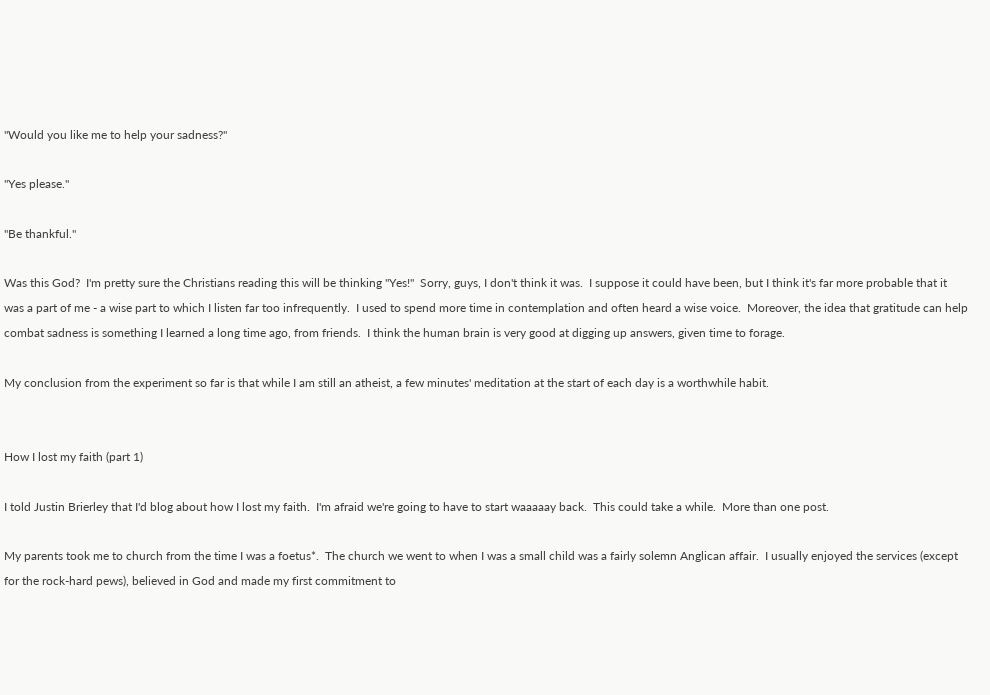"Would you like me to help your sadness?"

"Yes please."

"Be thankful."

Was this God?  I'm pretty sure the Christians reading this will be thinking "Yes!"  Sorry, guys, I don't think it was.  I suppose it could have been, but I think it's far more probable that it was a part of me - a wise part to which I listen far too infrequently.  I used to spend more time in contemplation and often heard a wise voice.  Moreover, the idea that gratitude can help combat sadness is something I learned a long time ago, from friends.  I think the human brain is very good at digging up answers, given time to forage.

My conclusion from the experiment so far is that while I am still an atheist, a few minutes' meditation at the start of each day is a worthwhile habit.


How I lost my faith (part 1)

I told Justin Brierley that I'd blog about how I lost my faith.  I'm afraid we're going to have to start waaaaay back.  This could take a while.  More than one post.

My parents took me to church from the time I was a foetus*.  The church we went to when I was a small child was a fairly solemn Anglican affair.  I usually enjoyed the services (except for the rock-hard pews), believed in God and made my first commitment to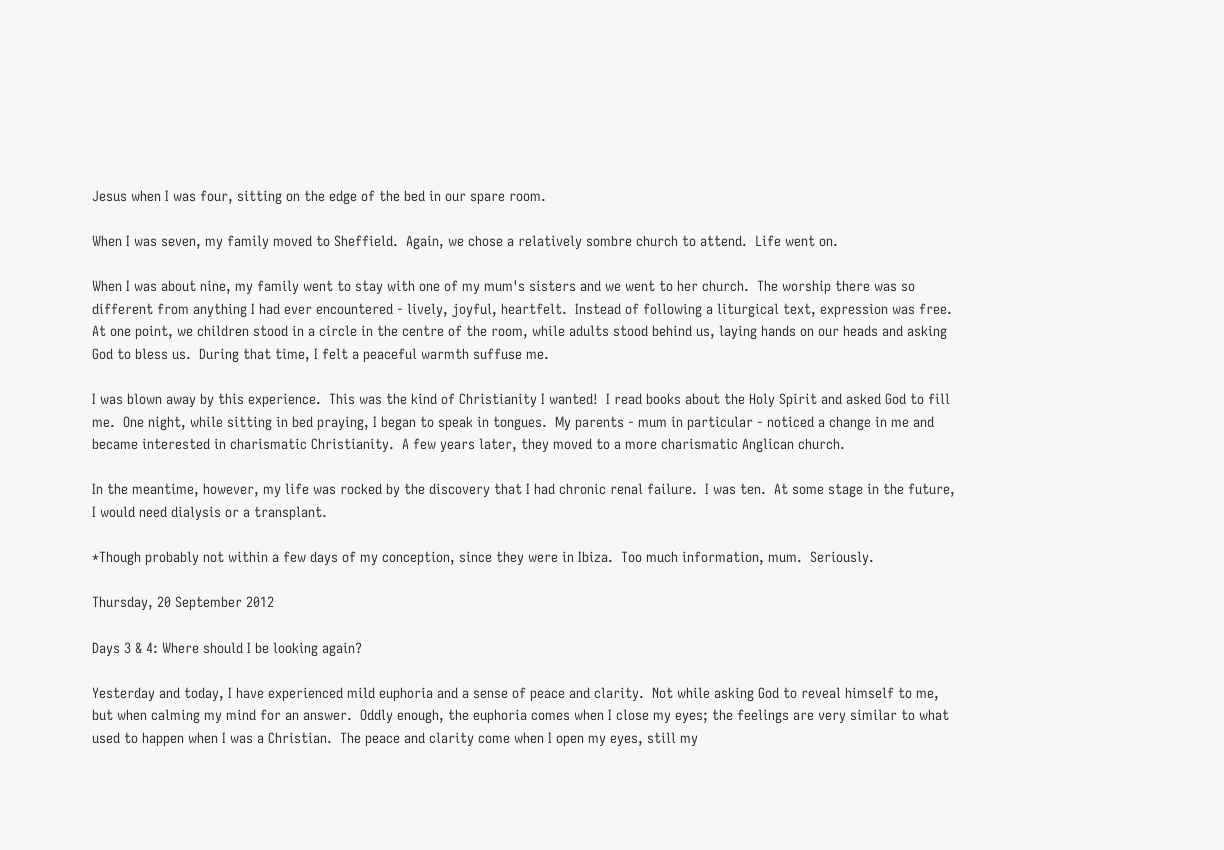Jesus when I was four, sitting on the edge of the bed in our spare room.

When I was seven, my family moved to Sheffield.  Again, we chose a relatively sombre church to attend.  Life went on.

When I was about nine, my family went to stay with one of my mum's sisters and we went to her church.  The worship there was so different from anything I had ever encountered - lively, joyful, heartfelt.  Instead of following a liturgical text, expression was free.  At one point, we children stood in a circle in the centre of the room, while adults stood behind us, laying hands on our heads and asking God to bless us.  During that time, I felt a peaceful warmth suffuse me.

I was blown away by this experience.  This was the kind of Christianity I wanted!  I read books about the Holy Spirit and asked God to fill me.  One night, while sitting in bed praying, I began to speak in tongues.  My parents - mum in particular - noticed a change in me and became interested in charismatic Christianity.  A few years later, they moved to a more charismatic Anglican church.

In the meantime, however, my life was rocked by the discovery that I had chronic renal failure.  I was ten.  At some stage in the future, I would need dialysis or a transplant.

*Though probably not within a few days of my conception, since they were in Ibiza.  Too much information, mum.  Seriously.

Thursday, 20 September 2012

Days 3 & 4: Where should I be looking again?

Yesterday and today, I have experienced mild euphoria and a sense of peace and clarity.  Not while asking God to reveal himself to me, but when calming my mind for an answer.  Oddly enough, the euphoria comes when I close my eyes; the feelings are very similar to what used to happen when I was a Christian.  The peace and clarity come when I open my eyes, still my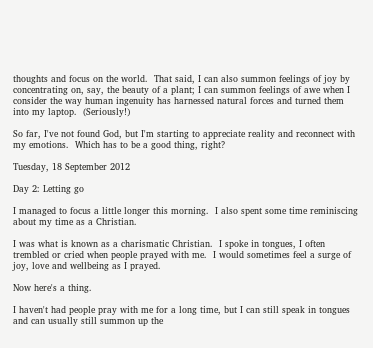thoughts and focus on the world.  That said, I can also summon feelings of joy by concentrating on, say, the beauty of a plant; I can summon feelings of awe when I consider the way human ingenuity has harnessed natural forces and turned them into my laptop.  (Seriously!)

So far, I've not found God, but I'm starting to appreciate reality and reconnect with my emotions.  Which has to be a good thing, right?

Tuesday, 18 September 2012

Day 2: Letting go

I managed to focus a little longer this morning.  I also spent some time reminiscing about my time as a Christian.

I was what is known as a charismatic Christian.  I spoke in tongues, I often trembled or cried when people prayed with me.  I would sometimes feel a surge of joy, love and wellbeing as I prayed.

Now here's a thing.

I haven't had people pray with me for a long time, but I can still speak in tongues and can usually still summon up the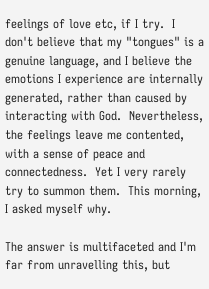feelings of love etc, if I try.  I don't believe that my "tongues" is a genuine language, and I believe the emotions I experience are internally generated, rather than caused by interacting with God.  Nevertheless, the feelings leave me contented, with a sense of peace and connectedness.  Yet I very rarely try to summon them.  This morning, I asked myself why.

The answer is multifaceted and I'm far from unravelling this, but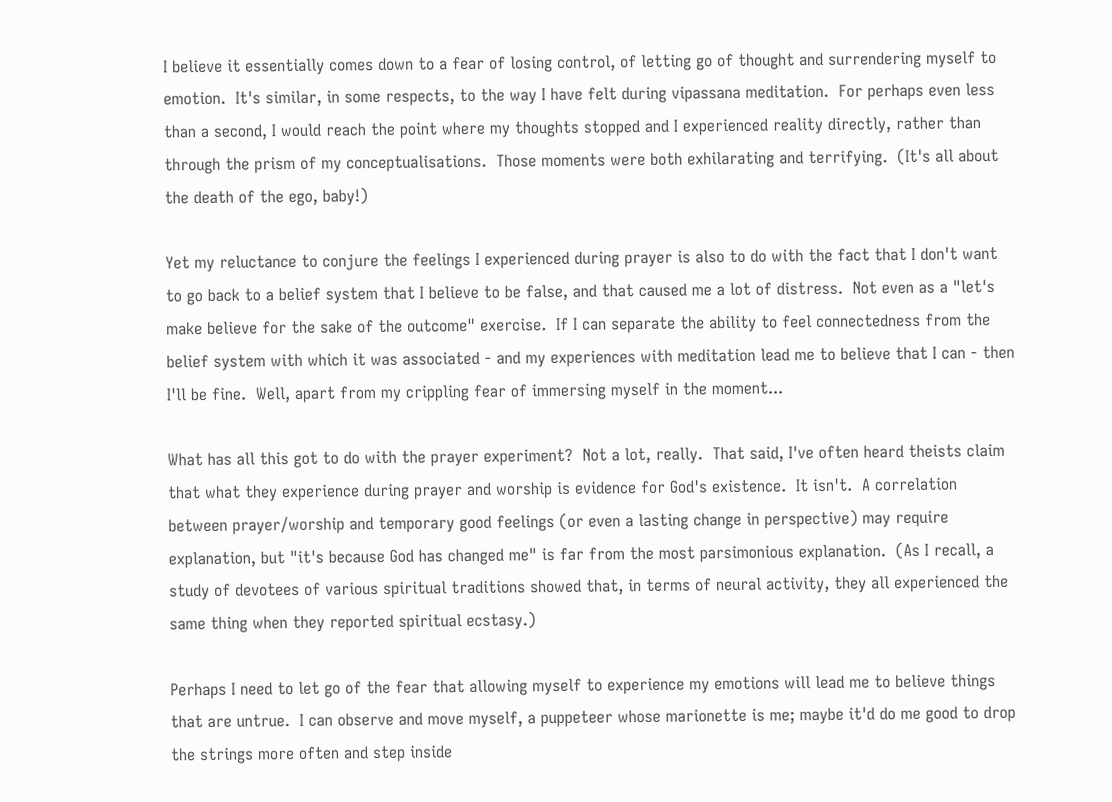I believe it essentially comes down to a fear of losing control, of letting go of thought and surrendering myself to emotion.  It's similar, in some respects, to the way I have felt during vipassana meditation.  For perhaps even less than a second, I would reach the point where my thoughts stopped and I experienced reality directly, rather than through the prism of my conceptualisations.  Those moments were both exhilarating and terrifying.  (It's all about the death of the ego, baby!)

Yet my reluctance to conjure the feelings I experienced during prayer is also to do with the fact that I don't want to go back to a belief system that I believe to be false, and that caused me a lot of distress.  Not even as a "let's make believe for the sake of the outcome" exercise.  If I can separate the ability to feel connectedness from the belief system with which it was associated - and my experiences with meditation lead me to believe that I can - then I'll be fine.  Well, apart from my crippling fear of immersing myself in the moment...

What has all this got to do with the prayer experiment?  Not a lot, really.  That said, I've often heard theists claim that what they experience during prayer and worship is evidence for God's existence.  It isn't.  A correlation between prayer/worship and temporary good feelings (or even a lasting change in perspective) may require explanation, but "it's because God has changed me" is far from the most parsimonious explanation.  (As I recall, a study of devotees of various spiritual traditions showed that, in terms of neural activity, they all experienced the same thing when they reported spiritual ecstasy.)

Perhaps I need to let go of the fear that allowing myself to experience my emotions will lead me to believe things that are untrue.  I can observe and move myself, a puppeteer whose marionette is me; maybe it'd do me good to drop the strings more often and step inside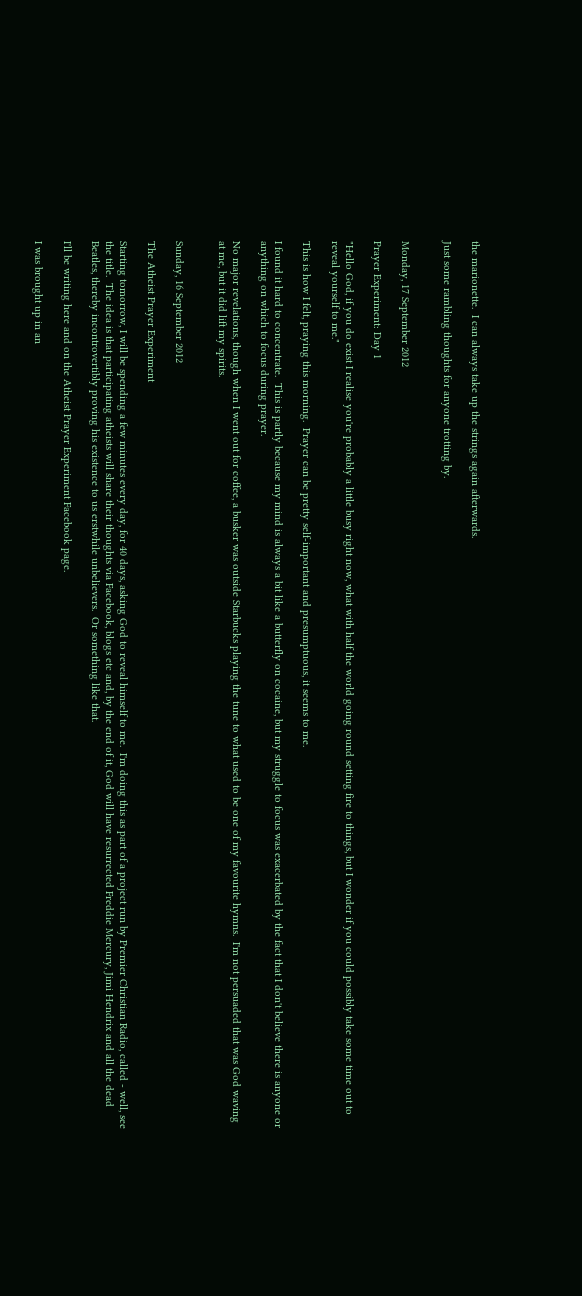the marionette.  I can always take up the strings again afterwards.

Just some rambling thoughts for anyone trotting by.


Monday, 17 September 2012

Prayer Experiment: Day 1

"Hello God, if you do exist I realise you're probably a little busy right now, what with half the world going round setting fire to things, but I wonder if you could possibly take some time out to reveal yourself to me."

This is how I felt, praying this morning.  Prayer can be pretty self-important and presumptuous, it seems to me.

I found it hard to concentrate.  This is partly because my mind is always a bit like a butterfly on cocaine, but my struggle to focus was exacerbated by the fact that I don't believe there is anyone or anything on which to focus during prayer.

No major revelations, though when I went out for coffee, a busker was outside Starbucks playing the tune to what used to be one of my favourite hymns.  I'm not persuaded that was God waving at me, but it did lift my spirits.


Sunday, 16 September 2012

The Atheist Prayer Experiment

Starting tomorrow, I will be spending a few minutes every day, for 40 days, asking God to reveal himself to me.  I'm doing this as part of a project run by Premier Christian Radio, called - well, see the title.  The idea is that participating atheists will share their thoughts via Facebook, blogs etc and, by the end of it, God will have resurrected Freddie Mercury, Jimi Hendrix and all the dead Beatles, thereby incontrovertibly proving his existence to us erstwhile unbelievers.  Or something like that.

I'll be writing here and on the Atheist Prayer Experiment Facebook page.

I was brought up in an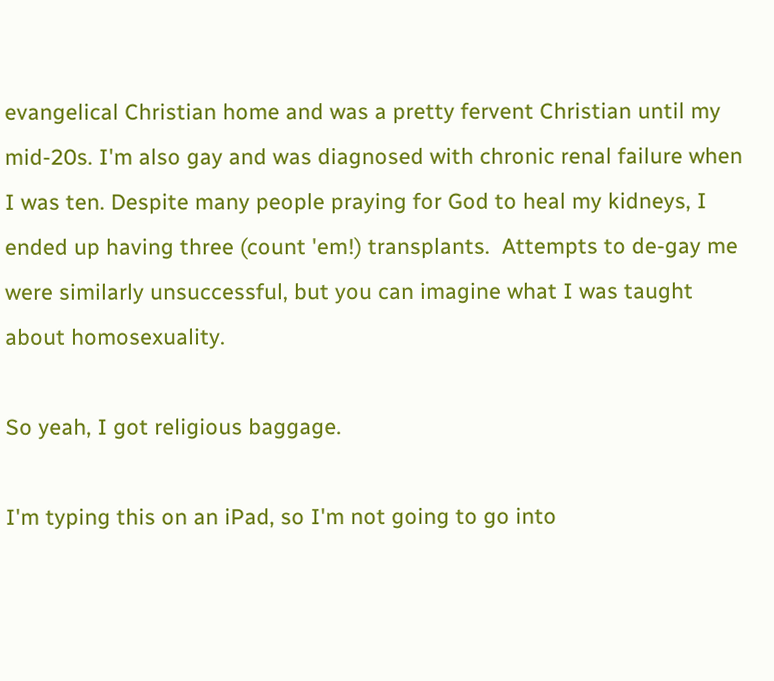evangelical Christian home and was a pretty fervent Christian until my mid-20s. I'm also gay and was diagnosed with chronic renal failure when I was ten. Despite many people praying for God to heal my kidneys, I ended up having three (count 'em!) transplants.  Attempts to de-gay me were similarly unsuccessful, but you can imagine what I was taught about homosexuality.

So yeah, I got religious baggage.

I'm typing this on an iPad, so I'm not going to go into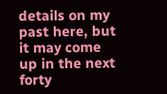details on my past here, but it may come up in the next forty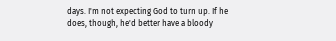days. I'm not expecting God to turn up. If he does, though, he'd better have a bloody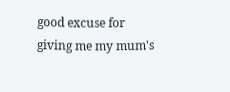good excuse for giving me my mum's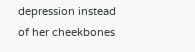depression instead of her cheekbones